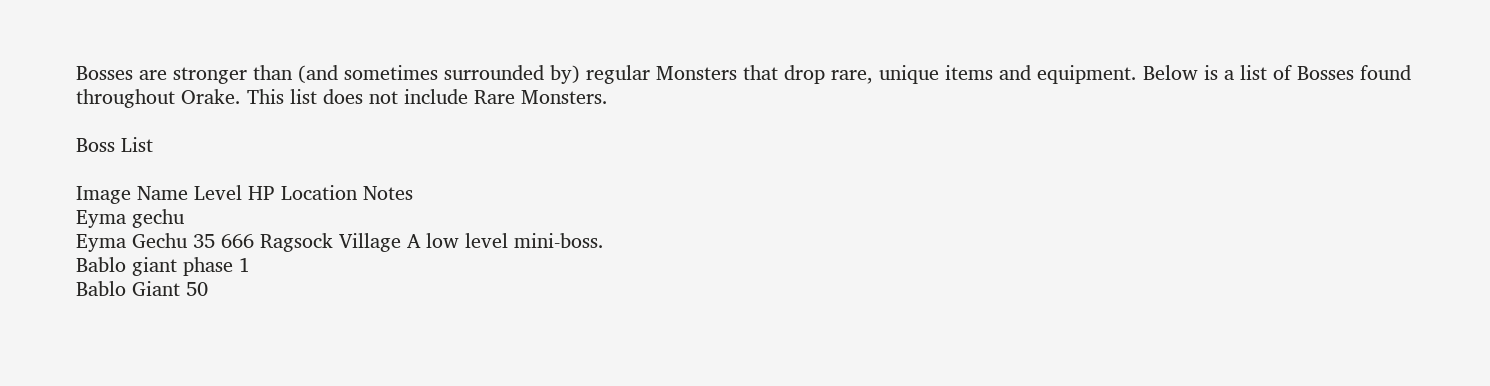Bosses are stronger than (and sometimes surrounded by) regular Monsters that drop rare, unique items and equipment. Below is a list of Bosses found throughout Orake. This list does not include Rare Monsters.

Boss List

Image Name Level HP Location Notes
Eyma gechu
Eyma Gechu 35 666 Ragsock Village A low level mini-boss.
Bablo giant phase 1
Bablo Giant 50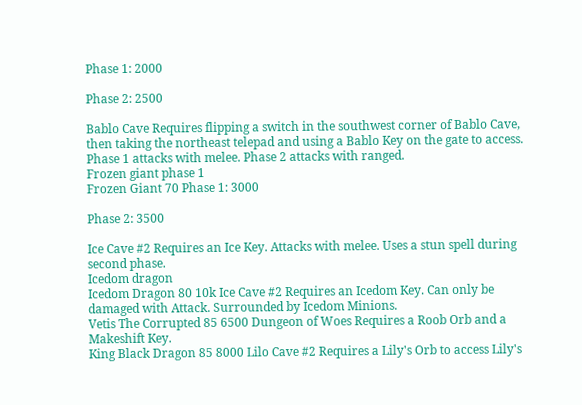Phase 1: 2000

Phase 2: 2500

Bablo Cave Requires flipping a switch in the southwest corner of Bablo Cave, then taking the northeast telepad and using a Bablo Key on the gate to access. Phase 1 attacks with melee. Phase 2 attacks with ranged.
Frozen giant phase 1
Frozen Giant 70 Phase 1: 3000

Phase 2: 3500

Ice Cave #2 Requires an Ice Key. Attacks with melee. Uses a stun spell during second phase.
Icedom dragon
Icedom Dragon 80 10k Ice Cave #2 Requires an Icedom Key. Can only be damaged with Attack. Surrounded by Icedom Minions.
Vetis The Corrupted 85 6500 Dungeon of Woes Requires a Roob Orb and a Makeshift Key.
King Black Dragon 85 8000 Lilo Cave #2 Requires a Lily's Orb to access Lily's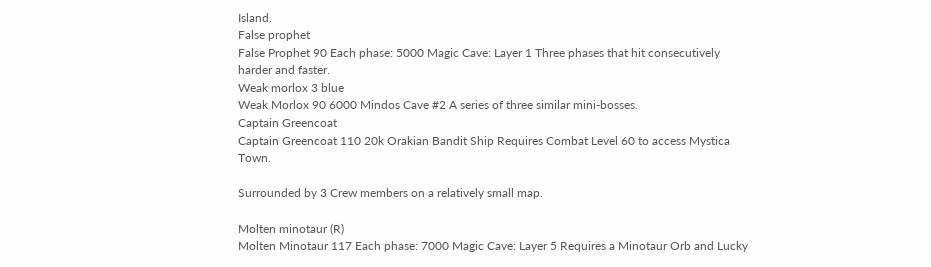Island.
False prophet
False Prophet 90 Each phase: 5000 Magic Cave: Layer 1 Three phases that hit consecutively harder and faster.
Weak morlox 3 blue
Weak Morlox 90 6000 Mindos Cave #2 A series of three similar mini-bosses.
Captain Greencoat
Captain Greencoat 110 20k Orakian Bandit Ship Requires Combat Level 60 to access Mystica Town.

Surrounded by 3 Crew members on a relatively small map.

Molten minotaur (R)
Molten Minotaur 117 Each phase: 7000 Magic Cave: Layer 5 Requires a Minotaur Orb and Lucky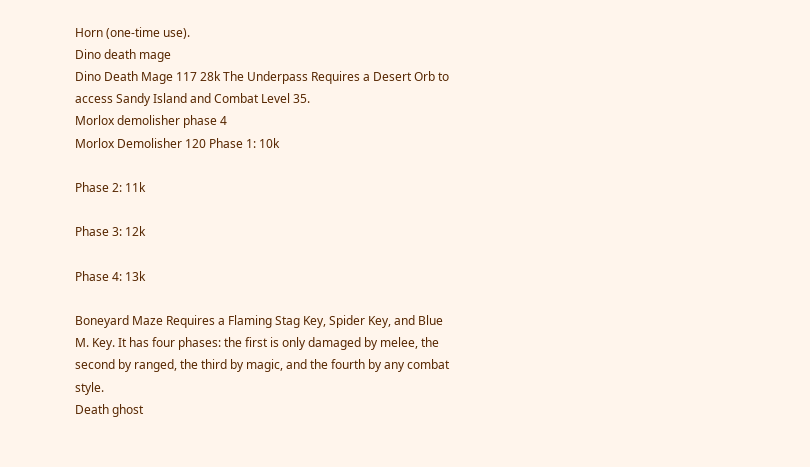Horn (one-time use).
Dino death mage
Dino Death Mage 117 28k The Underpass Requires a Desert Orb to access Sandy Island and Combat Level 35.
Morlox demolisher phase 4
Morlox Demolisher 120 Phase 1: 10k

Phase 2: 11k

Phase 3: 12k

Phase 4: 13k

Boneyard Maze Requires a Flaming Stag Key, Spider Key, and Blue M. Key. It has four phases: the first is only damaged by melee, the second by ranged, the third by magic, and the fourth by any combat style.
Death ghost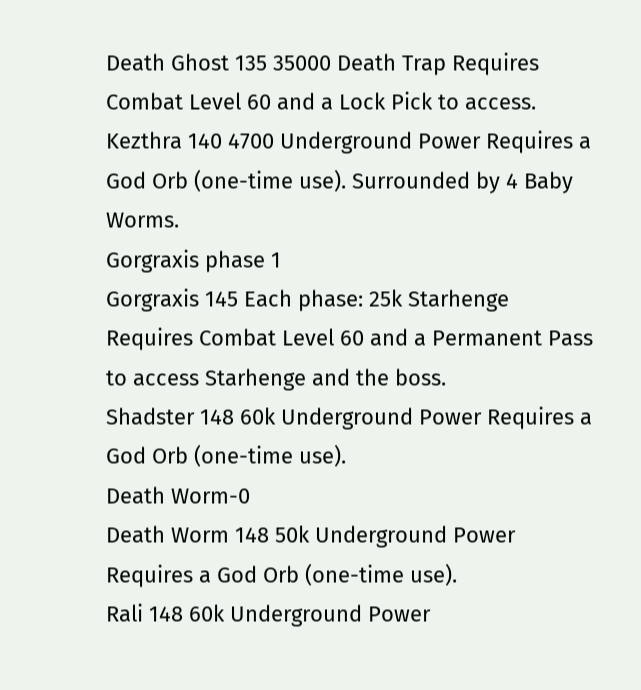Death Ghost 135 35000 Death Trap Requires Combat Level 60 and a Lock Pick to access.
Kezthra 140 4700 Underground Power Requires a God Orb (one-time use). Surrounded by 4 Baby Worms.
Gorgraxis phase 1
Gorgraxis 145 Each phase: 25k Starhenge Requires Combat Level 60 and a Permanent Pass to access Starhenge and the boss.
Shadster 148 60k Underground Power Requires a God Orb (one-time use).
Death Worm-0
Death Worm 148 50k Underground Power Requires a God Orb (one-time use).
Rali 148 60k Underground Power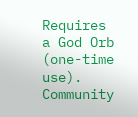Requires a God Orb (one-time use).
Community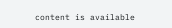content is available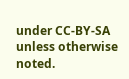under CC-BY-SA unless otherwise noted.